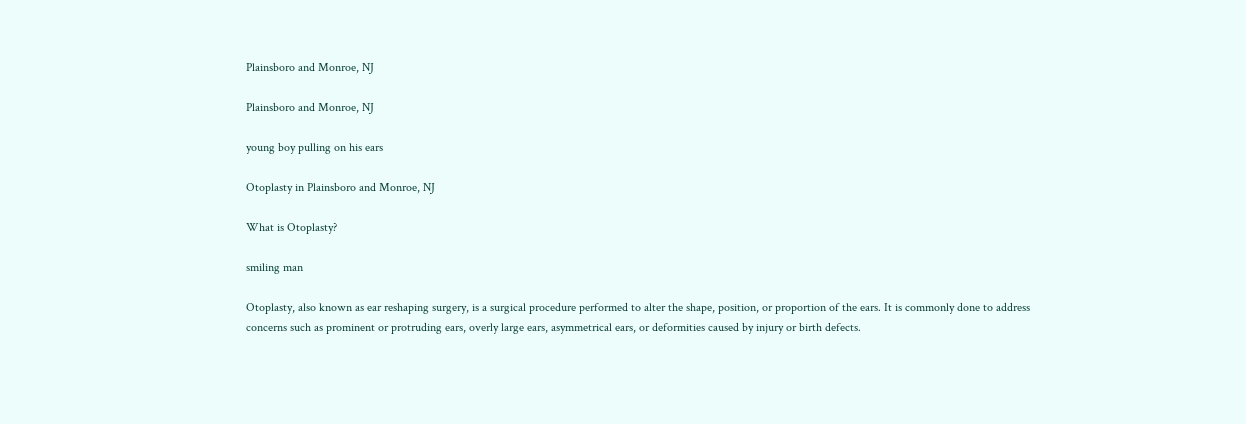Plainsboro and Monroe, NJ

Plainsboro and Monroe, NJ

young boy pulling on his ears

Otoplasty in Plainsboro and Monroe, NJ

What is Otoplasty?

smiling man

Otoplasty, also known as ear reshaping surgery, is a surgical procedure performed to alter the shape, position, or proportion of the ears. It is commonly done to address concerns such as prominent or protruding ears, overly large ears, asymmetrical ears, or deformities caused by injury or birth defects.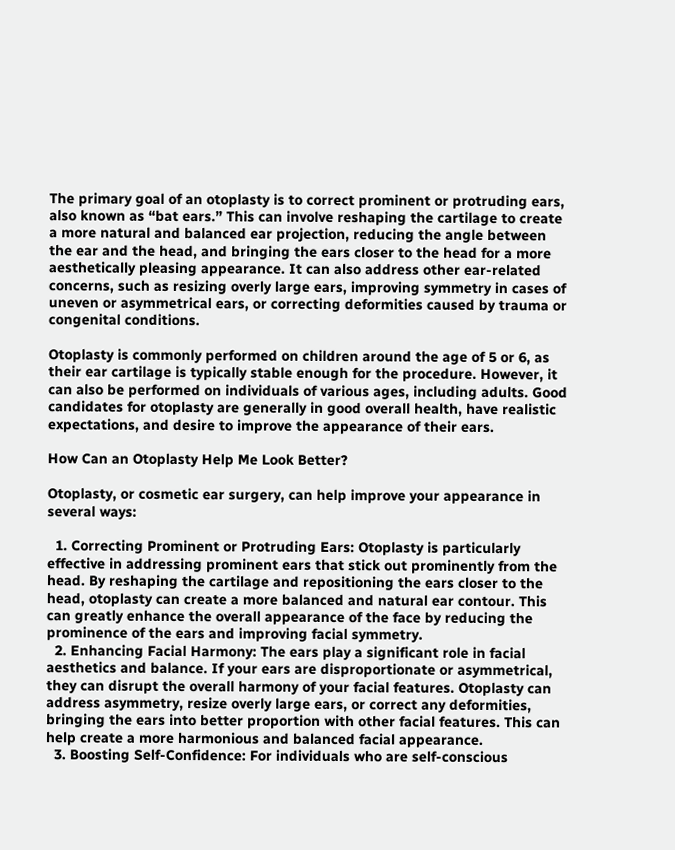The primary goal of an otoplasty is to correct prominent or protruding ears, also known as “bat ears.” This can involve reshaping the cartilage to create a more natural and balanced ear projection, reducing the angle between the ear and the head, and bringing the ears closer to the head for a more aesthetically pleasing appearance. It can also address other ear-related concerns, such as resizing overly large ears, improving symmetry in cases of uneven or asymmetrical ears, or correcting deformities caused by trauma or congenital conditions.

Otoplasty is commonly performed on children around the age of 5 or 6, as their ear cartilage is typically stable enough for the procedure. However, it can also be performed on individuals of various ages, including adults. Good candidates for otoplasty are generally in good overall health, have realistic expectations, and desire to improve the appearance of their ears.

How Can an Otoplasty Help Me Look Better?

Otoplasty, or cosmetic ear surgery, can help improve your appearance in several ways:

  1. Correcting Prominent or Protruding Ears: Otoplasty is particularly effective in addressing prominent ears that stick out prominently from the head. By reshaping the cartilage and repositioning the ears closer to the head, otoplasty can create a more balanced and natural ear contour. This can greatly enhance the overall appearance of the face by reducing the prominence of the ears and improving facial symmetry.
  2. Enhancing Facial Harmony: The ears play a significant role in facial aesthetics and balance. If your ears are disproportionate or asymmetrical, they can disrupt the overall harmony of your facial features. Otoplasty can address asymmetry, resize overly large ears, or correct any deformities, bringing the ears into better proportion with other facial features. This can help create a more harmonious and balanced facial appearance.
  3. Boosting Self-Confidence: For individuals who are self-conscious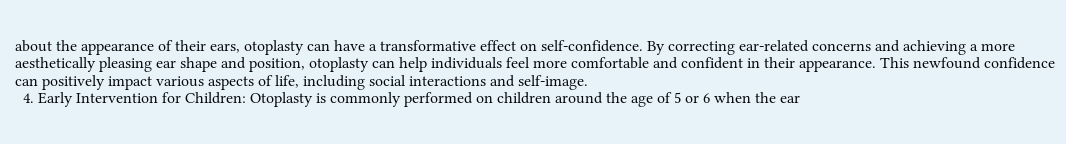about the appearance of their ears, otoplasty can have a transformative effect on self-confidence. By correcting ear-related concerns and achieving a more aesthetically pleasing ear shape and position, otoplasty can help individuals feel more comfortable and confident in their appearance. This newfound confidence can positively impact various aspects of life, including social interactions and self-image.
  4. Early Intervention for Children: Otoplasty is commonly performed on children around the age of 5 or 6 when the ear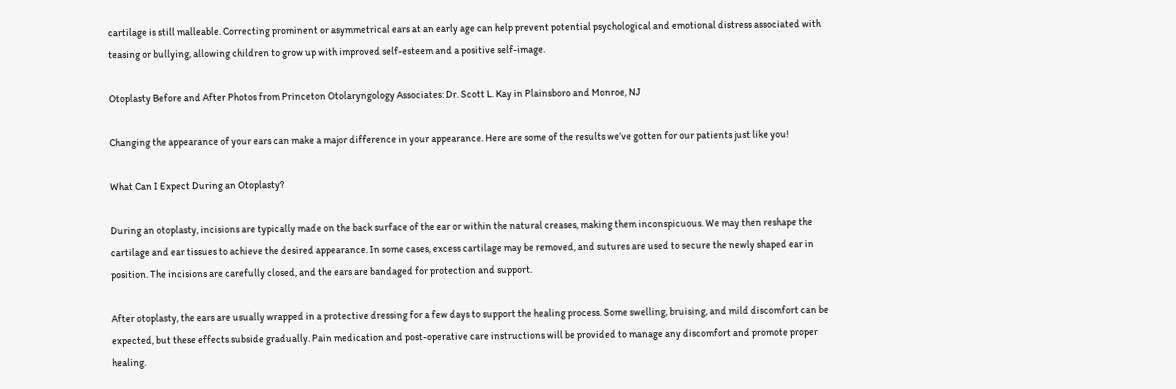cartilage is still malleable. Correcting prominent or asymmetrical ears at an early age can help prevent potential psychological and emotional distress associated with teasing or bullying, allowing children to grow up with improved self-esteem and a positive self-image.

Otoplasty Before and After Photos from Princeton Otolaryngology Associates: Dr. Scott L. Kay in Plainsboro and Monroe, NJ

Changing the appearance of your ears can make a major difference in your appearance. Here are some of the results we’ve gotten for our patients just like you!

What Can I Expect During an Otoplasty?

During an otoplasty, incisions are typically made on the back surface of the ear or within the natural creases, making them inconspicuous. We may then reshape the cartilage and ear tissues to achieve the desired appearance. In some cases, excess cartilage may be removed, and sutures are used to secure the newly shaped ear in position. The incisions are carefully closed, and the ears are bandaged for protection and support.

After otoplasty, the ears are usually wrapped in a protective dressing for a few days to support the healing process. Some swelling, bruising, and mild discomfort can be expected, but these effects subside gradually. Pain medication and post-operative care instructions will be provided to manage any discomfort and promote proper healing.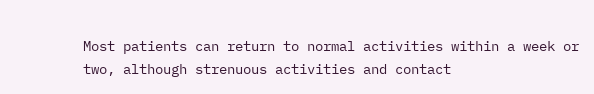Most patients can return to normal activities within a week or two, although strenuous activities and contact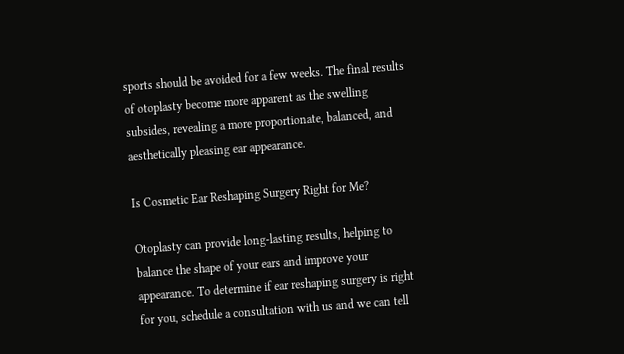sports should be avoided for a few weeks. The final results of otoplasty become more apparent as the swelling subsides, revealing a more proportionate, balanced, and aesthetically pleasing ear appearance.

Is Cosmetic Ear Reshaping Surgery Right for Me?

Otoplasty can provide long-lasting results, helping to balance the shape of your ears and improve your appearance. To determine if ear reshaping surgery is right for you, schedule a consultation with us and we can tell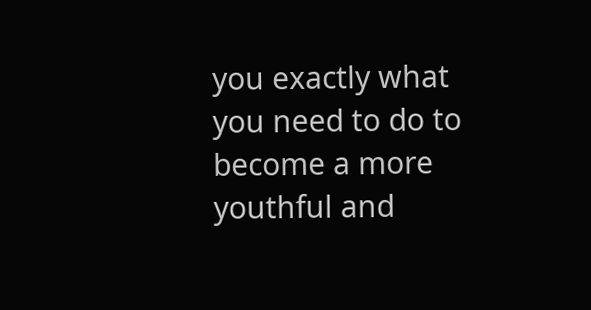you exactly what you need to do to become a more youthful and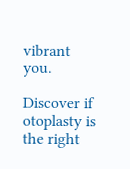vibrant you.

Discover if otoplasty is the right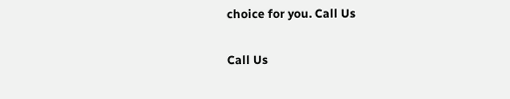choice for you. Call Us

Call Us